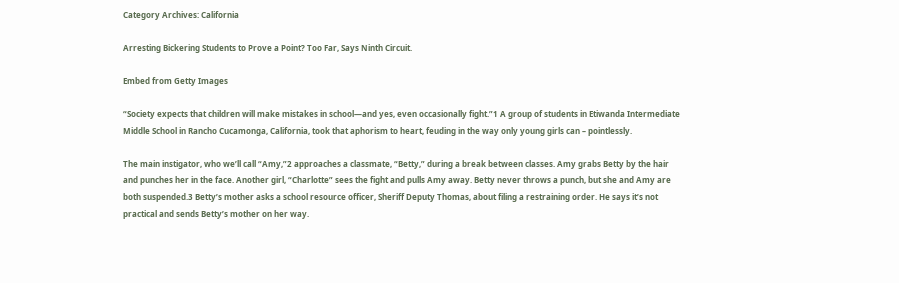Category Archives: California

Arresting Bickering Students to Prove a Point? Too Far, Says Ninth Circuit.

Embed from Getty Images

“Society expects that children will make mistakes in school—and yes, even occasionally fight.”1 A group of students in Etiwanda Intermediate Middle School in Rancho Cucamonga, California, took that aphorism to heart, feuding in the way only young girls can – pointlessly.

The main instigator, who we’ll call “Amy,”2 approaches a classmate, “Betty,” during a break between classes. Amy grabs Betty by the hair and punches her in the face. Another girl, “Charlotte” sees the fight and pulls Amy away. Betty never throws a punch, but she and Amy are both suspended.3 Betty’s mother asks a school resource officer, Sheriff Deputy Thomas, about filing a restraining order. He says it’s not practical and sends Betty’s mother on her way.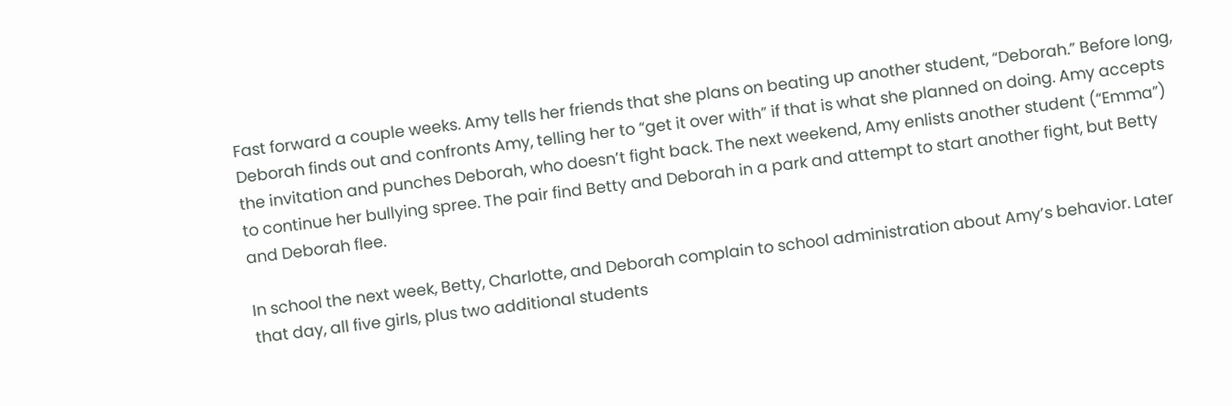Fast forward a couple weeks. Amy tells her friends that she plans on beating up another student, “Deborah.” Before long, Deborah finds out and confronts Amy, telling her to “get it over with” if that is what she planned on doing. Amy accepts the invitation and punches Deborah, who doesn’t fight back. The next weekend, Amy enlists another student (“Emma”) to continue her bullying spree. The pair find Betty and Deborah in a park and attempt to start another fight, but Betty and Deborah flee.

In school the next week, Betty, Charlotte, and Deborah complain to school administration about Amy’s behavior. Later that day, all five girls, plus two additional students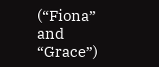(“Fiona” and “Grace”)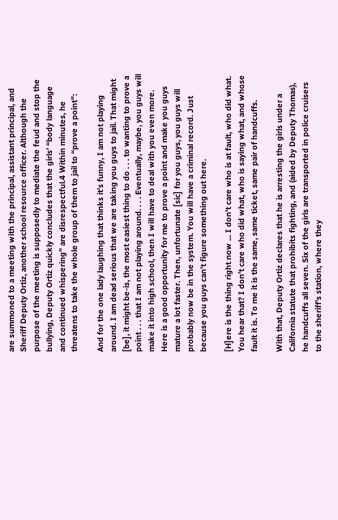are summoned to a meeting with the principal, assistant principal, and Sheriff Deputy Ortiz, another school resource officer. Although the purpose of the meeting is supposedly to mediate the feud and stop the bullying, Deputy Ortiz quickly concludes that the girls’ “body language and continued whispering” are disrespectful.4 Within minutes, he threatens to take the whole group of them to jail to “prove a point”:

And for the one lady laughing that thinks it’s funny, I am not playing around. I am dead serious that we are taking you guys to jail. That might [be], it might be-is, the most easiest thing to do . . . to wanting to prove a point . . . that I am not playing around. . . . Eventually, maybe, you guys will make it into high school, then I will have to deal with you even more. Here is a good opportunity for me to prove a point and make you guys mature a lot faster. Then, unfortunate [sic] for you guys, you guys will probably now be in the system. You will have a criminal record. Just because you guys can’t figure something out here.

[H]ere is the thing right now ... I don’t care who is at fault, who did what. You hear that? I don’t care who did what, who is saying what, and whose fault it is. To me it is the same, same ticket, same pair of handcuffs.

With that, Deputy Ortiz declares that he is arresting the girls under a California statute that prohibits fighting, and (aided by Deputy Thomas), he handcuffs all seven. Six of the girls are transported in police cruisers to the sheriff’s station, where they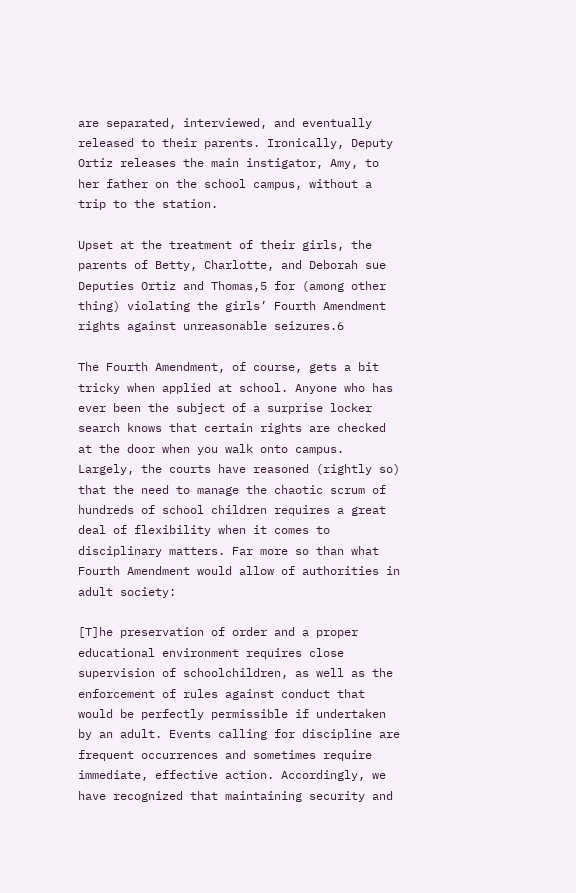are separated, interviewed, and eventually released to their parents. Ironically, Deputy Ortiz releases the main instigator, Amy, to her father on the school campus, without a trip to the station.

Upset at the treatment of their girls, the parents of Betty, Charlotte, and Deborah sue Deputies Ortiz and Thomas,5 for (among other thing) violating the girls’ Fourth Amendment rights against unreasonable seizures.6

The Fourth Amendment, of course, gets a bit tricky when applied at school. Anyone who has ever been the subject of a surprise locker search knows that certain rights are checked at the door when you walk onto campus. Largely, the courts have reasoned (rightly so) that the need to manage the chaotic scrum of hundreds of school children requires a great deal of flexibility when it comes to disciplinary matters. Far more so than what Fourth Amendment would allow of authorities in adult society:

[T]he preservation of order and a proper educational environment requires close supervision of schoolchildren, as well as the enforcement of rules against conduct that would be perfectly permissible if undertaken by an adult. Events calling for discipline are frequent occurrences and sometimes require immediate, effective action. Accordingly, we have recognized that maintaining security and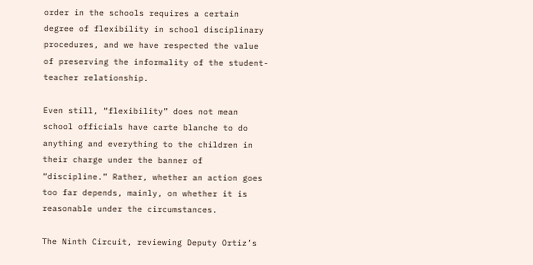order in the schools requires a certain degree of flexibility in school disciplinary procedures, and we have respected the value of preserving the informality of the student-teacher relationship.

Even still, “flexibility” does not mean school officials have carte blanche to do anything and everything to the children in their charge under the banner of “discipline.” Rather, whether an action goes too far depends, mainly, on whether it is reasonable under the circumstances.

The Ninth Circuit, reviewing Deputy Ortiz’s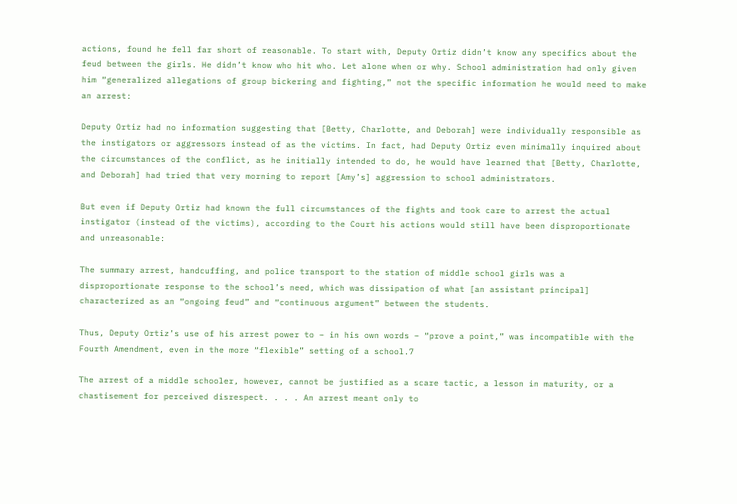actions, found he fell far short of reasonable. To start with, Deputy Ortiz didn’t know any specifics about the feud between the girls. He didn’t know who hit who. Let alone when or why. School administration had only given him “generalized allegations of group bickering and fighting,” not the specific information he would need to make an arrest:

Deputy Ortiz had no information suggesting that [Betty, Charlotte, and Deborah] were individually responsible as the instigators or aggressors instead of as the victims. In fact, had Deputy Ortiz even minimally inquired about the circumstances of the conflict, as he initially intended to do, he would have learned that [Betty, Charlotte, and Deborah] had tried that very morning to report [Amy’s] aggression to school administrators.

But even if Deputy Ortiz had known the full circumstances of the fights and took care to arrest the actual instigator (instead of the victims), according to the Court his actions would still have been disproportionate and unreasonable:

The summary arrest, handcuffing, and police transport to the station of middle school girls was a disproportionate response to the school’s need, which was dissipation of what [an assistant principal] characterized as an “ongoing feud” and “continuous argument” between the students.

Thus, Deputy Ortiz’s use of his arrest power to – in his own words – “prove a point,” was incompatible with the Fourth Amendment, even in the more “flexible” setting of a school.7

The arrest of a middle schooler, however, cannot be justified as a scare tactic, a lesson in maturity, or a chastisement for perceived disrespect. . . . An arrest meant only to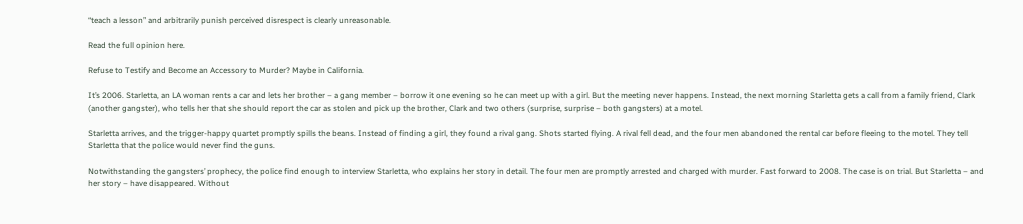“teach a lesson” and arbitrarily punish perceived disrespect is clearly unreasonable.

Read the full opinion here.

Refuse to Testify and Become an Accessory to Murder? Maybe in California.

It’s 2006. Starletta, an LA woman rents a car and lets her brother – a gang member – borrow it one evening so he can meet up with a girl. But the meeting never happens. Instead, the next morning Starletta gets a call from a family friend, Clark (another gangster), who tells her that she should report the car as stolen and pick up the brother, Clark and two others (surprise, surprise – both gangsters) at a motel.

Starletta arrives, and the trigger-happy quartet promptly spills the beans. Instead of finding a girl, they found a rival gang. Shots started flying. A rival fell dead, and the four men abandoned the rental car before fleeing to the motel. They tell Starletta that the police would never find the guns.

Notwithstanding the gangsters’ prophecy, the police find enough to interview Starletta, who explains her story in detail. The four men are promptly arrested and charged with murder. Fast forward to 2008. The case is on trial. But Starletta – and her story – have disappeared. Without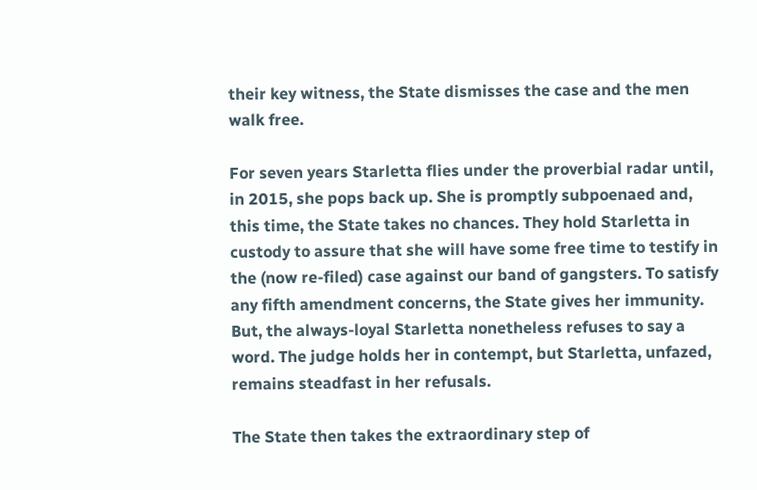their key witness, the State dismisses the case and the men walk free.

For seven years Starletta flies under the proverbial radar until, in 2015, she pops back up. She is promptly subpoenaed and, this time, the State takes no chances. They hold Starletta in custody to assure that she will have some free time to testify in the (now re-filed) case against our band of gangsters. To satisfy any fifth amendment concerns, the State gives her immunity. But, the always-loyal Starletta nonetheless refuses to say a word. The judge holds her in contempt, but Starletta, unfazed, remains steadfast in her refusals.

The State then takes the extraordinary step of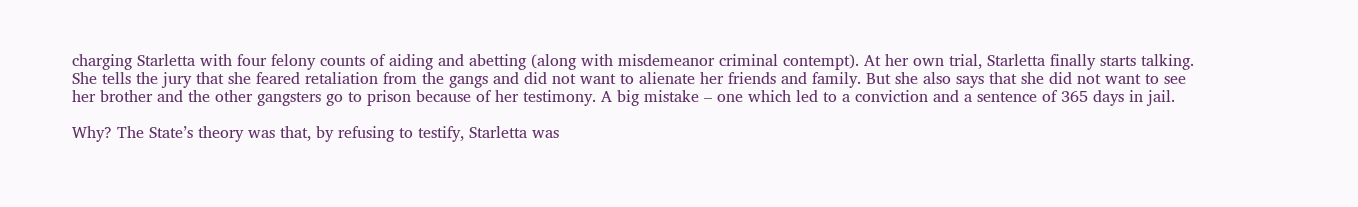charging Starletta with four felony counts of aiding and abetting (along with misdemeanor criminal contempt). At her own trial, Starletta finally starts talking. She tells the jury that she feared retaliation from the gangs and did not want to alienate her friends and family. But she also says that she did not want to see her brother and the other gangsters go to prison because of her testimony. A big mistake – one which led to a conviction and a sentence of 365 days in jail.

Why? The State’s theory was that, by refusing to testify, Starletta was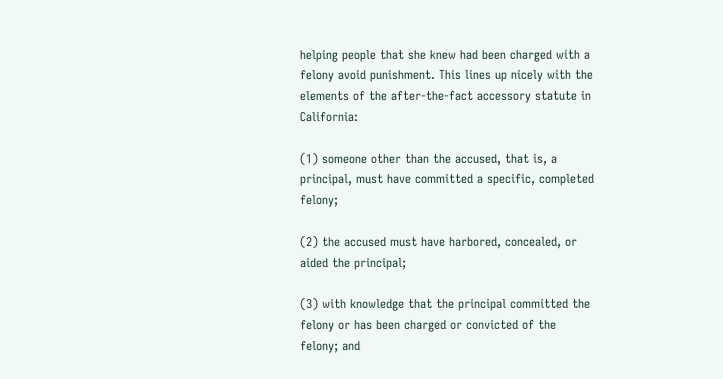helping people that she knew had been charged with a felony avoid punishment. This lines up nicely with the elements of the after-the-fact accessory statute in California:

(1) someone other than the accused, that is, a principal, must have committed a specific, completed felony;

(2) the accused must have harbored, concealed, or aided the principal;

(3) with knowledge that the principal committed the felony or has been charged or convicted of the felony; and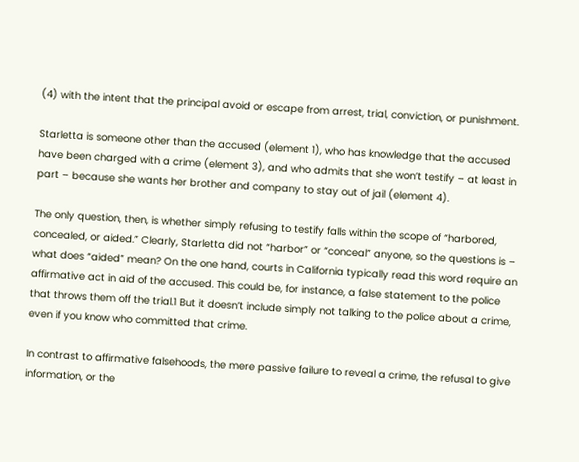(4) with the intent that the principal avoid or escape from arrest, trial, conviction, or punishment.

Starletta is someone other than the accused (element 1), who has knowledge that the accused have been charged with a crime (element 3), and who admits that she won’t testify – at least in part – because she wants her brother and company to stay out of jail (element 4).

The only question, then, is whether simply refusing to testify falls within the scope of “harbored, concealed, or aided.” Clearly, Starletta did not “harbor” or “conceal” anyone, so the questions is – what does “aided” mean? On the one hand, courts in California typically read this word require an affirmative act in aid of the accused. This could be, for instance, a false statement to the police that throws them off the trial.1 But it doesn’t include simply not talking to the police about a crime, even if you know who committed that crime.

In contrast to affirmative falsehoods, the mere passive failure to reveal a crime, the refusal to give information, or the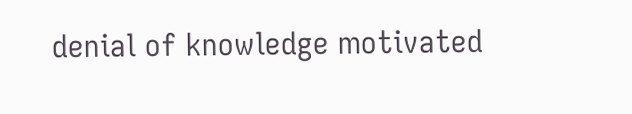denial of knowledge motivated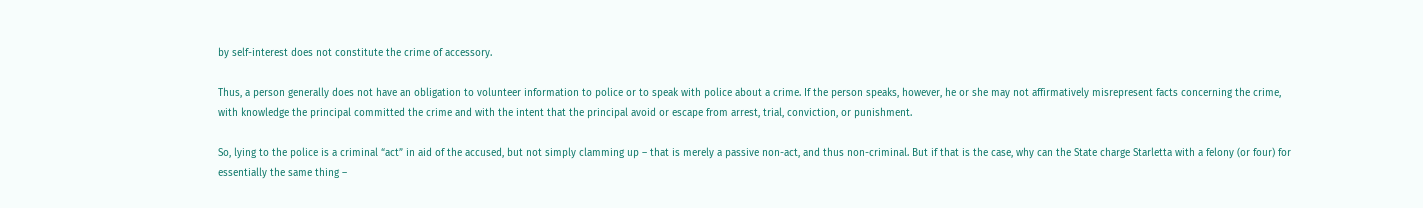by self-interest does not constitute the crime of accessory.

Thus, a person generally does not have an obligation to volunteer information to police or to speak with police about a crime. If the person speaks, however, he or she may not affirmatively misrepresent facts concerning the crime, with knowledge the principal committed the crime and with the intent that the principal avoid or escape from arrest, trial, conviction, or punishment.

So, lying to the police is a criminal “act” in aid of the accused, but not simply clamming up – that is merely a passive non-act, and thus non-criminal. But if that is the case, why can the State charge Starletta with a felony (or four) for essentially the same thing –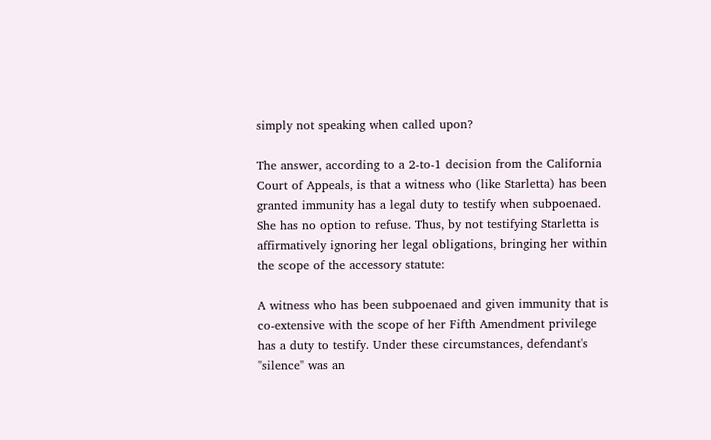simply not speaking when called upon?

The answer, according to a 2-to-1 decision from the California Court of Appeals, is that a witness who (like Starletta) has been granted immunity has a legal duty to testify when subpoenaed. She has no option to refuse. Thus, by not testifying Starletta is affirmatively ignoring her legal obligations, bringing her within the scope of the accessory statute:

A witness who has been subpoenaed and given immunity that is co-extensive with the scope of her Fifth Amendment privilege has a duty to testify. Under these circumstances, defendant's "silence" was an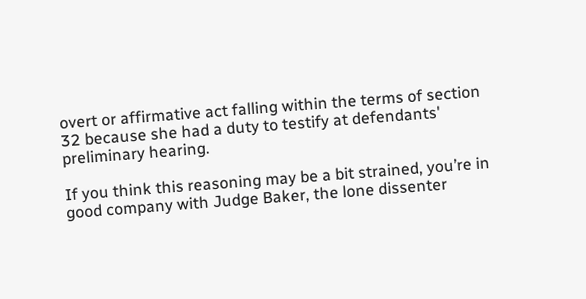overt or affirmative act falling within the terms of section 32 because she had a duty to testify at defendants' preliminary hearing.

If you think this reasoning may be a bit strained, you’re in good company with Judge Baker, the lone dissenter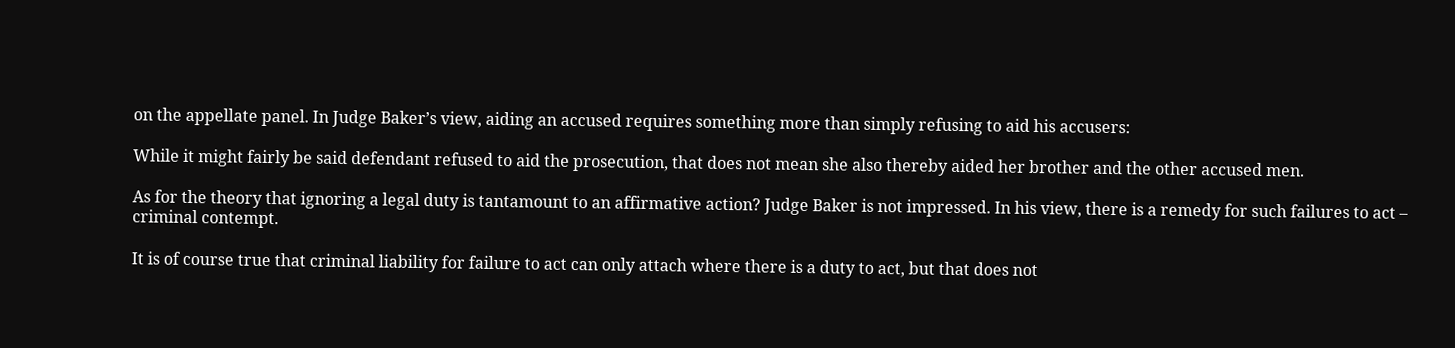on the appellate panel. In Judge Baker’s view, aiding an accused requires something more than simply refusing to aid his accusers:

While it might fairly be said defendant refused to aid the prosecution, that does not mean she also thereby aided her brother and the other accused men.

As for the theory that ignoring a legal duty is tantamount to an affirmative action? Judge Baker is not impressed. In his view, there is a remedy for such failures to act – criminal contempt.

It is of course true that criminal liability for failure to act can only attach where there is a duty to act, but that does not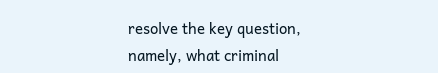resolve the key question, namely, what criminal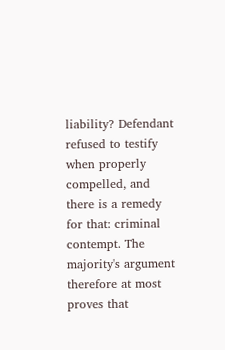liability? Defendant refused to testify when properly compelled, and there is a remedy for that: criminal contempt. The majority's argument therefore at most proves that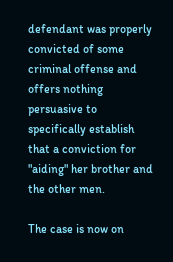defendant was properly convicted of some criminal offense and offers nothing persuasive to specifically establish that a conviction for "aiding" her brother and the other men.

The case is now on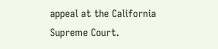appeal at the California Supreme Court.